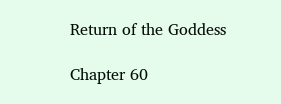Return of the Goddess

Chapter 60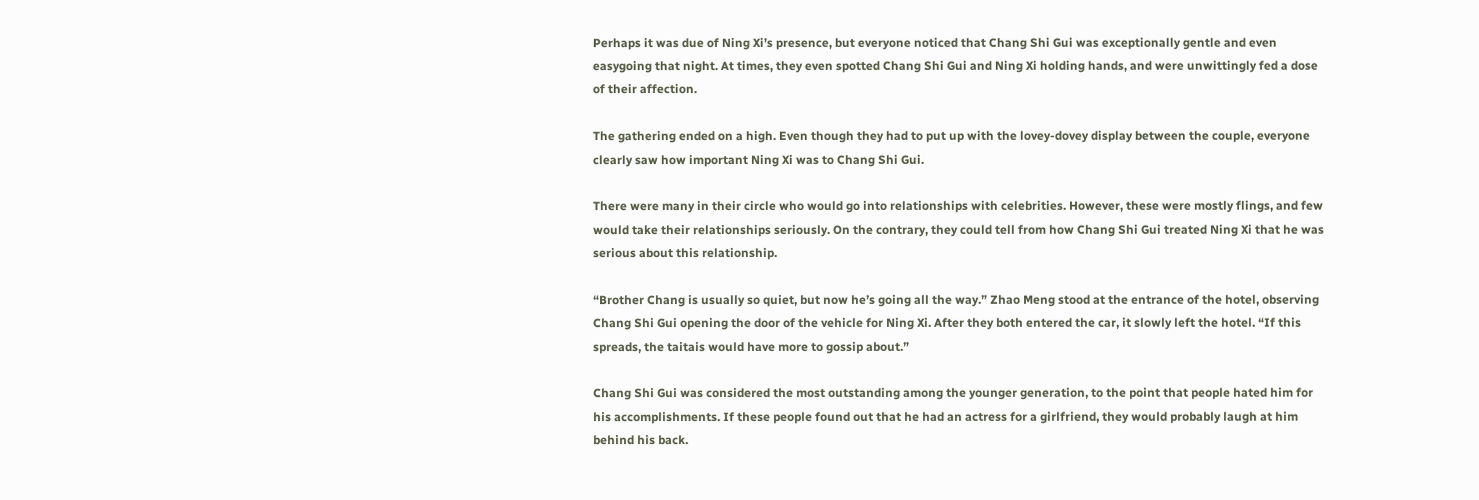Perhaps it was due of Ning Xi’s presence, but everyone noticed that Chang Shi Gui was exceptionally gentle and even easygoing that night. At times, they even spotted Chang Shi Gui and Ning Xi holding hands, and were unwittingly fed a dose of their affection.

The gathering ended on a high. Even though they had to put up with the lovey-dovey display between the couple, everyone clearly saw how important Ning Xi was to Chang Shi Gui.

There were many in their circle who would go into relationships with celebrities. However, these were mostly flings, and few would take their relationships seriously. On the contrary, they could tell from how Chang Shi Gui treated Ning Xi that he was serious about this relationship.

“Brother Chang is usually so quiet, but now he’s going all the way.” Zhao Meng stood at the entrance of the hotel, observing Chang Shi Gui opening the door of the vehicle for Ning Xi. After they both entered the car, it slowly left the hotel. “If this spreads, the taitais would have more to gossip about.”

Chang Shi Gui was considered the most outstanding among the younger generation, to the point that people hated him for his accomplishments. If these people found out that he had an actress for a girlfriend, they would probably laugh at him behind his back.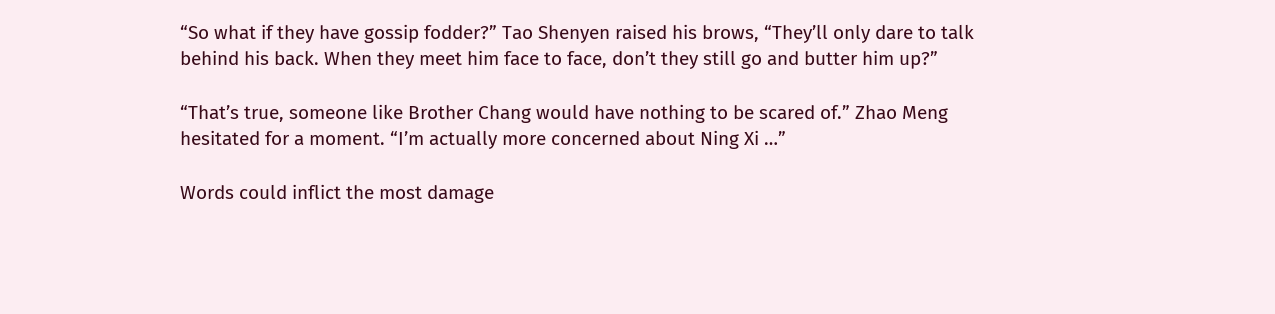“So what if they have gossip fodder?” Tao Shenyen raised his brows, “They’ll only dare to talk behind his back. When they meet him face to face, don’t they still go and butter him up?”

“That’s true, someone like Brother Chang would have nothing to be scared of.” Zhao Meng hesitated for a moment. “I’m actually more concerned about Ning Xi …”

Words could inflict the most damage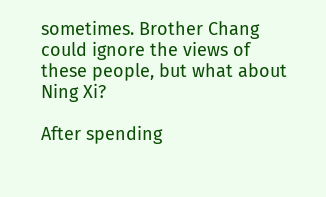sometimes. Brother Chang could ignore the views of these people, but what about Ning Xi?

After spending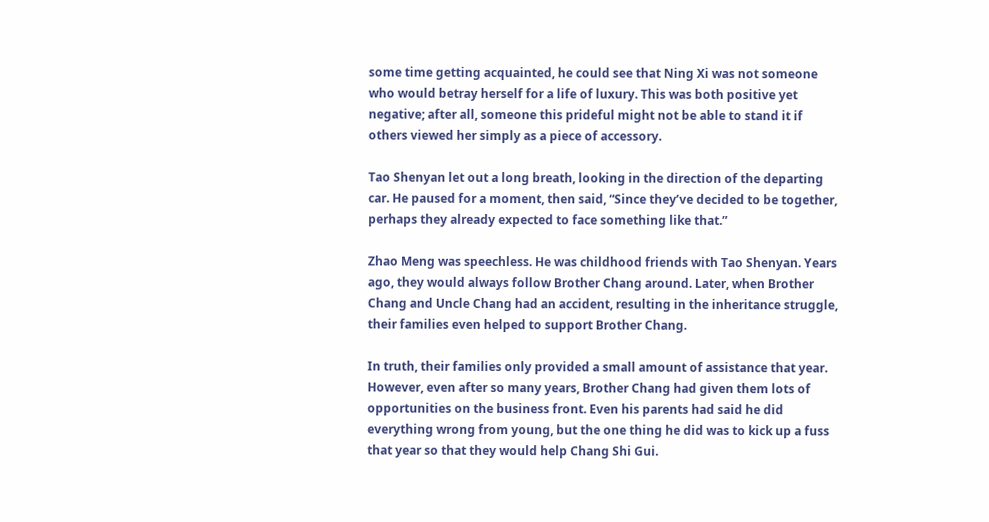some time getting acquainted, he could see that Ning Xi was not someone who would betray herself for a life of luxury. This was both positive yet negative; after all, someone this prideful might not be able to stand it if others viewed her simply as a piece of accessory.

Tao Shenyan let out a long breath, looking in the direction of the departing car. He paused for a moment, then said, “Since they’ve decided to be together, perhaps they already expected to face something like that.”

Zhao Meng was speechless. He was childhood friends with Tao Shenyan. Years ago, they would always follow Brother Chang around. Later, when Brother Chang and Uncle Chang had an accident, resulting in the inheritance struggle, their families even helped to support Brother Chang.

In truth, their families only provided a small amount of assistance that year. However, even after so many years, Brother Chang had given them lots of opportunities on the business front. Even his parents had said he did everything wrong from young, but the one thing he did was to kick up a fuss that year so that they would help Chang Shi Gui.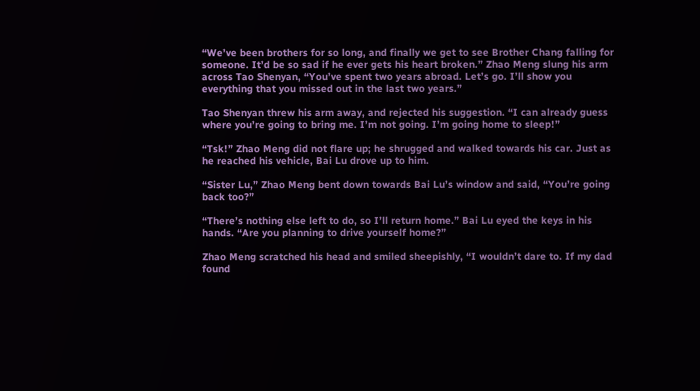“We’ve been brothers for so long, and finally we get to see Brother Chang falling for someone. It’d be so sad if he ever gets his heart broken.” Zhao Meng slung his arm across Tao Shenyan, “You’ve spent two years abroad. Let’s go. I’ll show you everything that you missed out in the last two years.”

Tao Shenyan threw his arm away, and rejected his suggestion. “I can already guess where you’re going to bring me. I’m not going. I’m going home to sleep!”

“Tsk!” Zhao Meng did not flare up; he shrugged and walked towards his car. Just as he reached his vehicle, Bai Lu drove up to him.

“Sister Lu,” Zhao Meng bent down towards Bai Lu’s window and said, “You’re going back too?”

“There’s nothing else left to do, so I’ll return home.” Bai Lu eyed the keys in his hands. “Are you planning to drive yourself home?”

Zhao Meng scratched his head and smiled sheepishly, “I wouldn’t dare to. If my dad found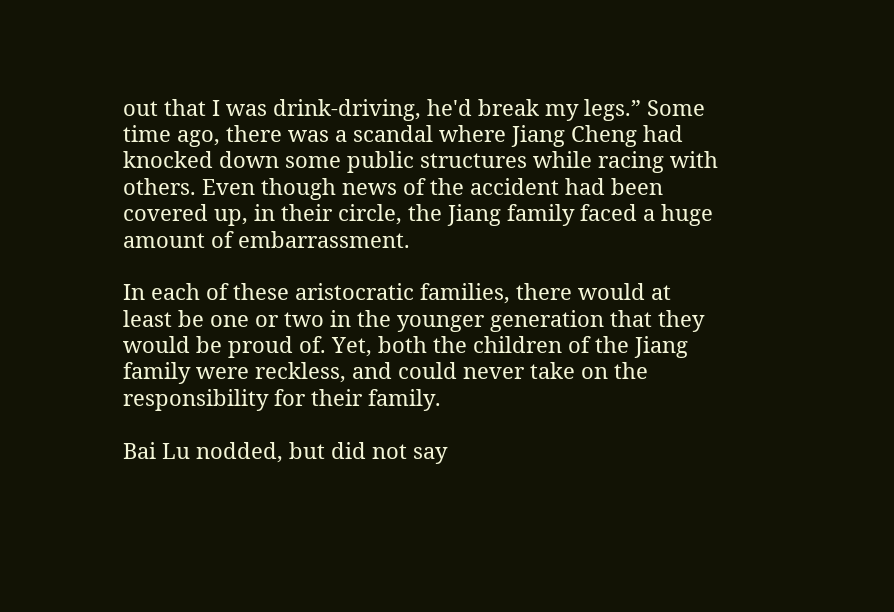out that I was drink-driving, he'd break my legs.” Some time ago, there was a scandal where Jiang Cheng had knocked down some public structures while racing with others. Even though news of the accident had been covered up, in their circle, the Jiang family faced a huge amount of embarrassment.

In each of these aristocratic families, there would at least be one or two in the younger generation that they would be proud of. Yet, both the children of the Jiang family were reckless, and could never take on the responsibility for their family.

Bai Lu nodded, but did not say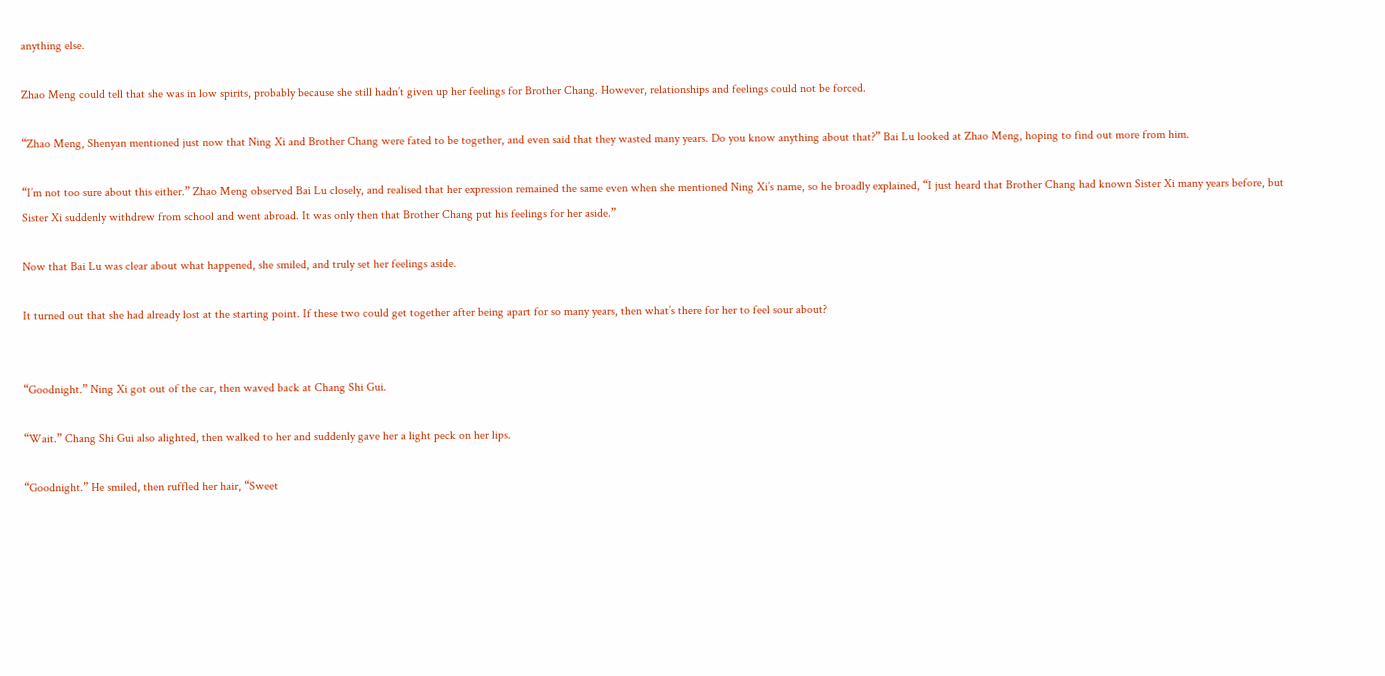anything else.

Zhao Meng could tell that she was in low spirits, probably because she still hadn’t given up her feelings for Brother Chang. However, relationships and feelings could not be forced.

“Zhao Meng, Shenyan mentioned just now that Ning Xi and Brother Chang were fated to be together, and even said that they wasted many years. Do you know anything about that?” Bai Lu looked at Zhao Meng, hoping to find out more from him.

“I’m not too sure about this either.” Zhao Meng observed Bai Lu closely, and realised that her expression remained the same even when she mentioned Ning Xi’s name, so he broadly explained, “I just heard that Brother Chang had known Sister Xi many years before, but Sister Xi suddenly withdrew from school and went abroad. It was only then that Brother Chang put his feelings for her aside.”

Now that Bai Lu was clear about what happened, she smiled, and truly set her feelings aside.

It turned out that she had already lost at the starting point. If these two could get together after being apart for so many years, then what’s there for her to feel sour about?


“Goodnight.” Ning Xi got out of the car, then waved back at Chang Shi Gui.

“Wait.” Chang Shi Gui also alighted, then walked to her and suddenly gave her a light peck on her lips.

“Goodnight.” He smiled, then ruffled her hair, “Sweet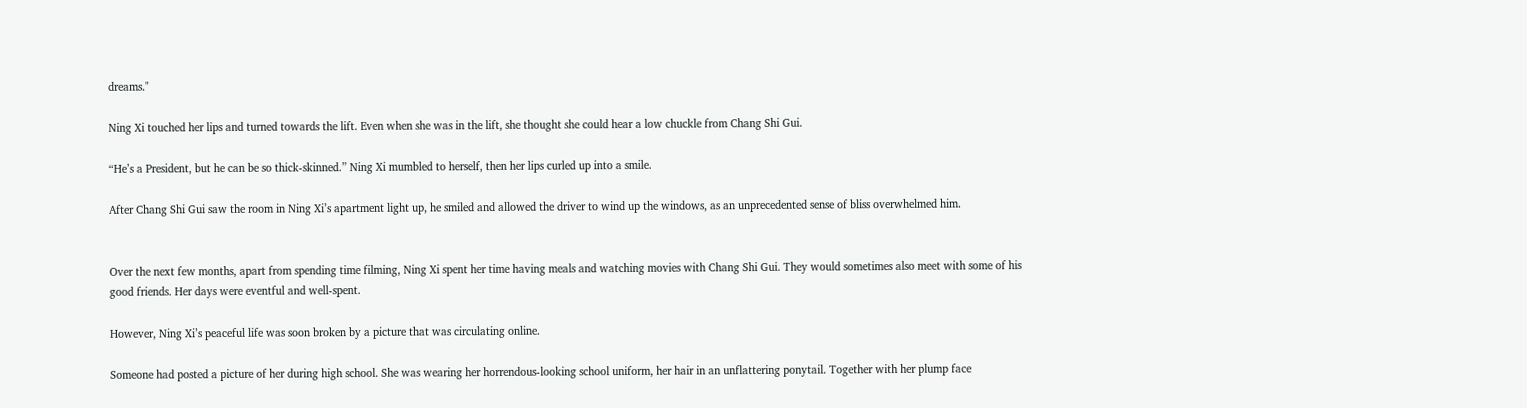dreams."

Ning Xi touched her lips and turned towards the lift. Even when she was in the lift, she thought she could hear a low chuckle from Chang Shi Gui.

“He’s a President, but he can be so thick-skinned.” Ning Xi mumbled to herself, then her lips curled up into a smile.

After Chang Shi Gui saw the room in Ning Xi’s apartment light up, he smiled and allowed the driver to wind up the windows, as an unprecedented sense of bliss overwhelmed him.


Over the next few months, apart from spending time filming, Ning Xi spent her time having meals and watching movies with Chang Shi Gui. They would sometimes also meet with some of his good friends. Her days were eventful and well-spent.

However, Ning Xi’s peaceful life was soon broken by a picture that was circulating online.

Someone had posted a picture of her during high school. She was wearing her horrendous-looking school uniform, her hair in an unflattering ponytail. Together with her plump face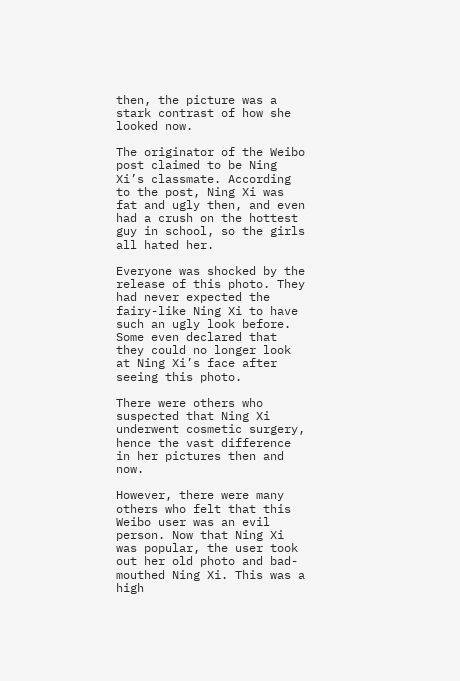then, the picture was a stark contrast of how she looked now.

The originator of the Weibo post claimed to be Ning Xi’s classmate. According to the post, Ning Xi was fat and ugly then, and even had a crush on the hottest guy in school, so the girls all hated her.

Everyone was shocked by the release of this photo. They had never expected the fairy-like Ning Xi to have such an ugly look before. Some even declared that they could no longer look at Ning Xi’s face after seeing this photo.

There were others who suspected that Ning Xi underwent cosmetic surgery, hence the vast difference in her pictures then and now.

However, there were many others who felt that this Weibo user was an evil person. Now that Ning Xi was popular, the user took out her old photo and bad-mouthed Ning Xi. This was a high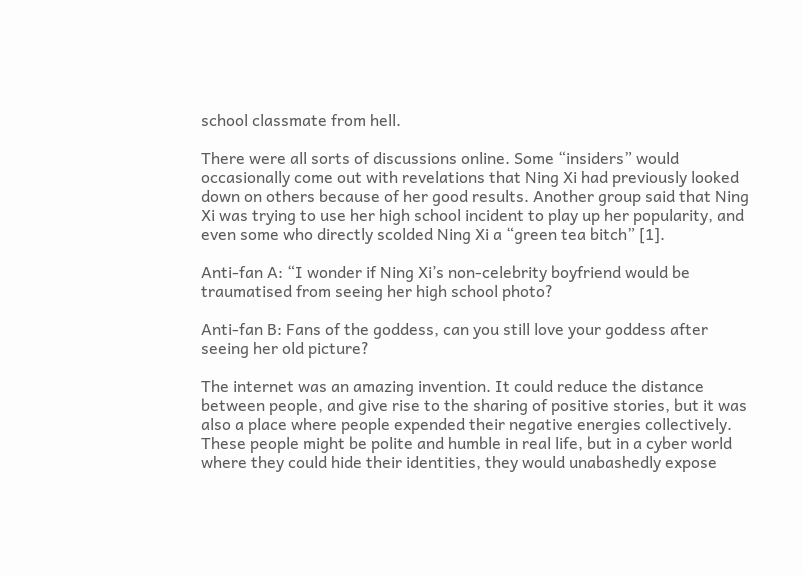school classmate from hell.

There were all sorts of discussions online. Some “insiders” would occasionally come out with revelations that Ning Xi had previously looked down on others because of her good results. Another group said that Ning Xi was trying to use her high school incident to play up her popularity, and even some who directly scolded Ning Xi a “green tea bitch” [1].

Anti-fan A: “I wonder if Ning Xi’s non-celebrity boyfriend would be traumatised from seeing her high school photo?

Anti-fan B: Fans of the goddess, can you still love your goddess after seeing her old picture?

The internet was an amazing invention. It could reduce the distance between people, and give rise to the sharing of positive stories, but it was also a place where people expended their negative energies collectively. These people might be polite and humble in real life, but in a cyber world where they could hide their identities, they would unabashedly expose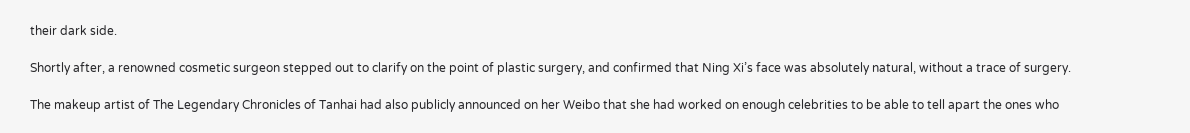their dark side.

Shortly after, a renowned cosmetic surgeon stepped out to clarify on the point of plastic surgery, and confirmed that Ning Xi’s face was absolutely natural, without a trace of surgery.

The makeup artist of The Legendary Chronicles of Tanhai had also publicly announced on her Weibo that she had worked on enough celebrities to be able to tell apart the ones who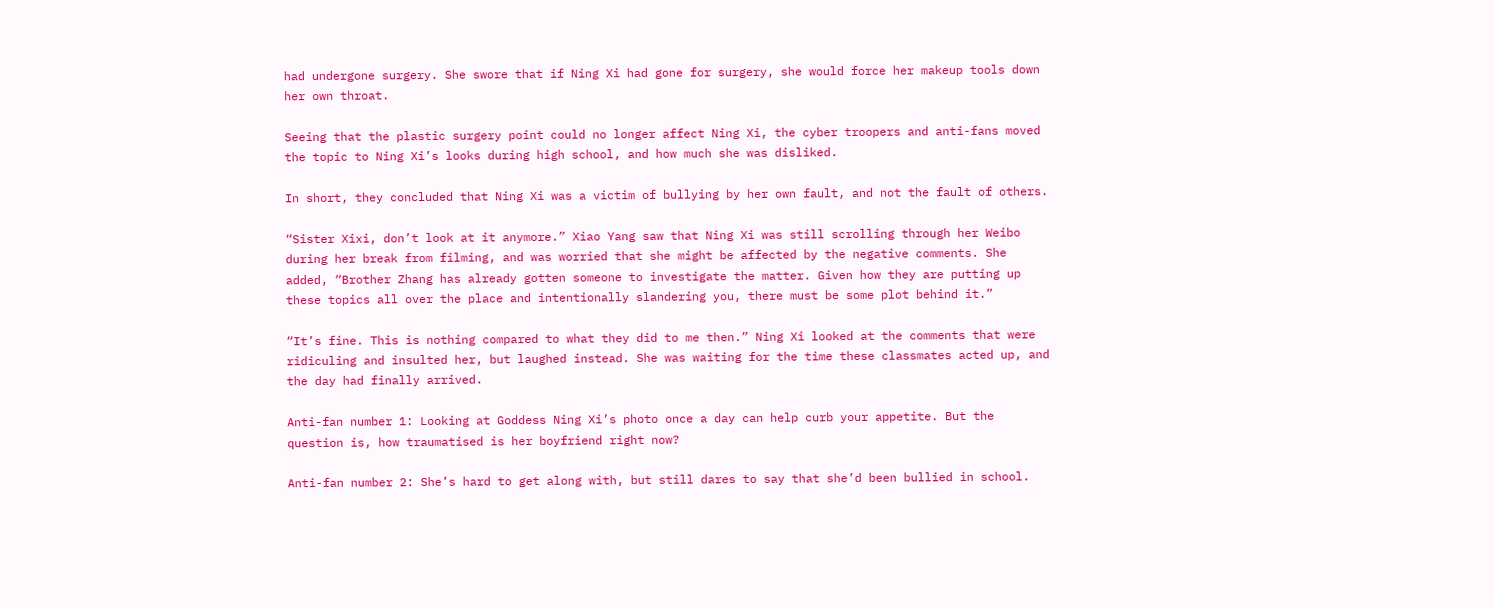had undergone surgery. She swore that if Ning Xi had gone for surgery, she would force her makeup tools down her own throat.

Seeing that the plastic surgery point could no longer affect Ning Xi, the cyber troopers and anti-fans moved the topic to Ning Xi’s looks during high school, and how much she was disliked.

In short, they concluded that Ning Xi was a victim of bullying by her own fault, and not the fault of others.

“Sister Xixi, don’t look at it anymore.” Xiao Yang saw that Ning Xi was still scrolling through her Weibo during her break from filming, and was worried that she might be affected by the negative comments. She added, “Brother Zhang has already gotten someone to investigate the matter. Given how they are putting up these topics all over the place and intentionally slandering you, there must be some plot behind it.”

“It’s fine. This is nothing compared to what they did to me then.” Ning Xi looked at the comments that were ridiculing and insulted her, but laughed instead. She was waiting for the time these classmates acted up, and the day had finally arrived.

Anti-fan number 1: Looking at Goddess Ning Xi’s photo once a day can help curb your appetite. But the question is, how traumatised is her boyfriend right now?

Anti-fan number 2: She’s hard to get along with, but still dares to say that she’d been bullied in school.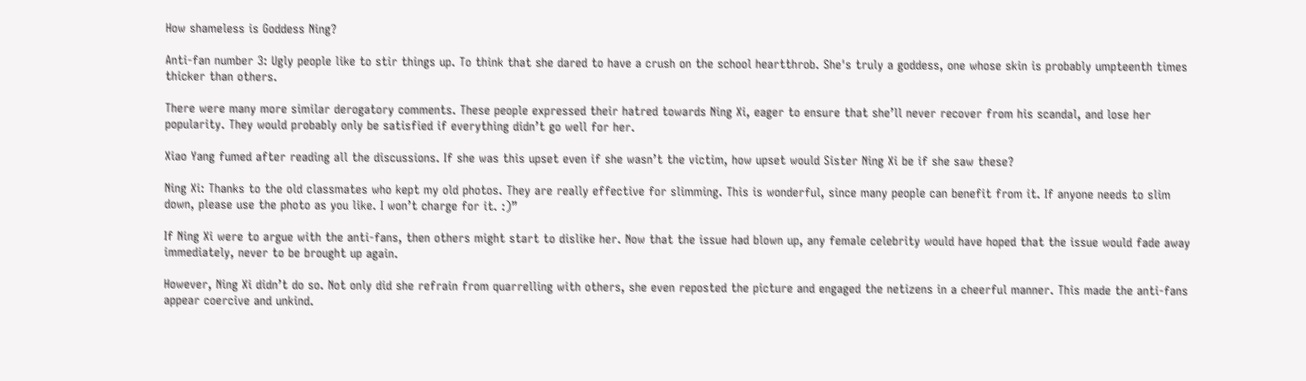How shameless is Goddess Ning?

Anti-fan number 3: Ugly people like to stir things up. To think that she dared to have a crush on the school heartthrob. She's truly a goddess, one whose skin is probably umpteenth times thicker than others.

There were many more similar derogatory comments. These people expressed their hatred towards Ning Xi, eager to ensure that she’ll never recover from his scandal, and lose her popularity. They would probably only be satisfied if everything didn’t go well for her.

Xiao Yang fumed after reading all the discussions. If she was this upset even if she wasn’t the victim, how upset would Sister Ning Xi be if she saw these?

Ning Xi: Thanks to the old classmates who kept my old photos. They are really effective for slimming. This is wonderful, since many people can benefit from it. If anyone needs to slim down, please use the photo as you like. I won’t charge for it. :)”

If Ning Xi were to argue with the anti-fans, then others might start to dislike her. Now that the issue had blown up, any female celebrity would have hoped that the issue would fade away immediately, never to be brought up again.

However, Ning Xi didn’t do so. Not only did she refrain from quarrelling with others, she even reposted the picture and engaged the netizens in a cheerful manner. This made the anti-fans appear coercive and unkind.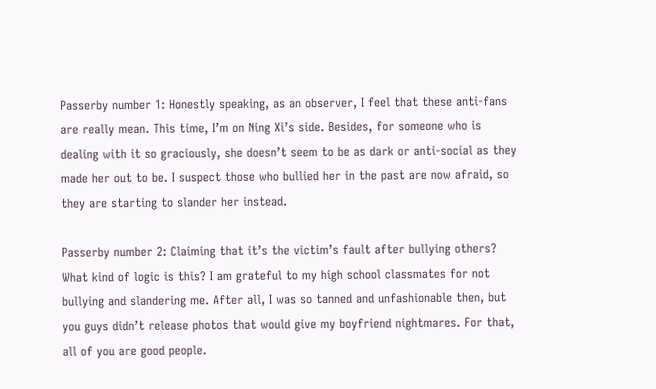Passerby number 1: Honestly speaking, as an observer, I feel that these anti-fans are really mean. This time, I’m on Ning Xi’s side. Besides, for someone who is dealing with it so graciously, she doesn’t seem to be as dark or anti-social as they made her out to be. I suspect those who bullied her in the past are now afraid, so they are starting to slander her instead.

Passerby number 2: Claiming that it’s the victim’s fault after bullying others? What kind of logic is this? I am grateful to my high school classmates for not bullying and slandering me. After all, I was so tanned and unfashionable then, but you guys didn’t release photos that would give my boyfriend nightmares. For that, all of you are good people.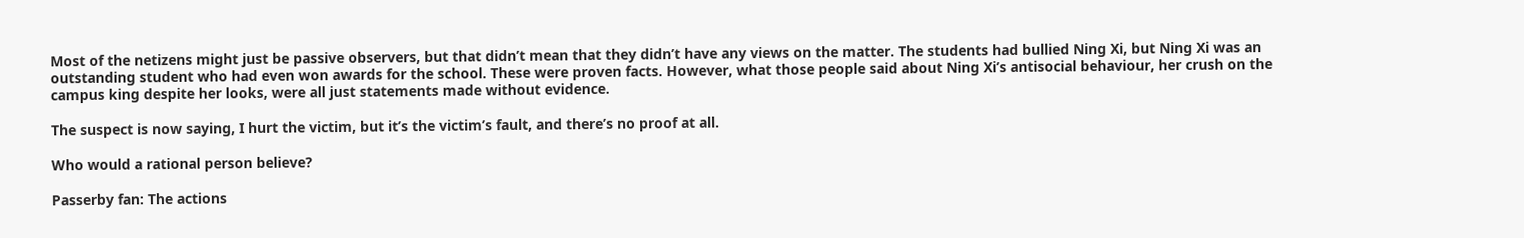Most of the netizens might just be passive observers, but that didn’t mean that they didn’t have any views on the matter. The students had bullied Ning Xi, but Ning Xi was an outstanding student who had even won awards for the school. These were proven facts. However, what those people said about Ning Xi’s antisocial behaviour, her crush on the campus king despite her looks, were all just statements made without evidence.

The suspect is now saying, I hurt the victim, but it’s the victim’s fault, and there’s no proof at all.

Who would a rational person believe?

Passerby fan: The actions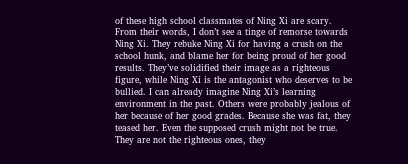of these high school classmates of Ning Xi are scary. From their words, I don’t see a tinge of remorse towards Ning Xi. They rebuke Ning Xi for having a crush on the school hunk, and blame her for being proud of her good results. They’ve solidified their image as a righteous figure, while Ning Xi is the antagonist who deserves to be bullied. I can already imagine Ning Xi’s learning environment in the past. Others were probably jealous of her because of her good grades. Because she was fat, they teased her. Even the supposed crush might not be true. They are not the righteous ones, they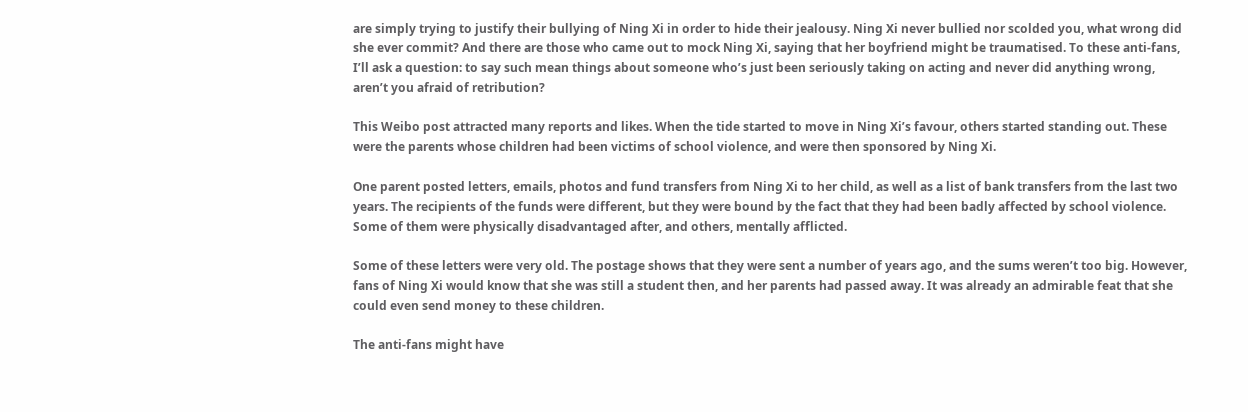are simply trying to justify their bullying of Ning Xi in order to hide their jealousy. Ning Xi never bullied nor scolded you, what wrong did she ever commit? And there are those who came out to mock Ning Xi, saying that her boyfriend might be traumatised. To these anti-fans, I’ll ask a question: to say such mean things about someone who’s just been seriously taking on acting and never did anything wrong, aren’t you afraid of retribution?

This Weibo post attracted many reports and likes. When the tide started to move in Ning Xi’s favour, others started standing out. These were the parents whose children had been victims of school violence, and were then sponsored by Ning Xi.

One parent posted letters, emails, photos and fund transfers from Ning Xi to her child, as well as a list of bank transfers from the last two years. The recipients of the funds were different, but they were bound by the fact that they had been badly affected by school violence. Some of them were physically disadvantaged after, and others, mentally afflicted.

Some of these letters were very old. The postage shows that they were sent a number of years ago, and the sums weren’t too big. However, fans of Ning Xi would know that she was still a student then, and her parents had passed away. It was already an admirable feat that she could even send money to these children.

The anti-fans might have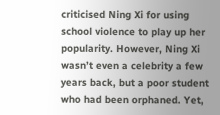criticised Ning Xi for using school violence to play up her popularity. However, Ning Xi wasn’t even a celebrity a few years back, but a poor student who had been orphaned. Yet,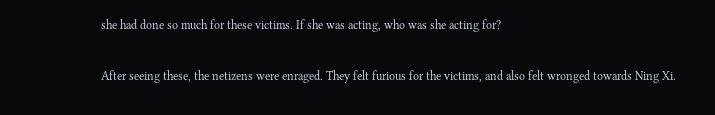she had done so much for these victims. If she was acting, who was she acting for?

After seeing these, the netizens were enraged. They felt furious for the victims, and also felt wronged towards Ning Xi.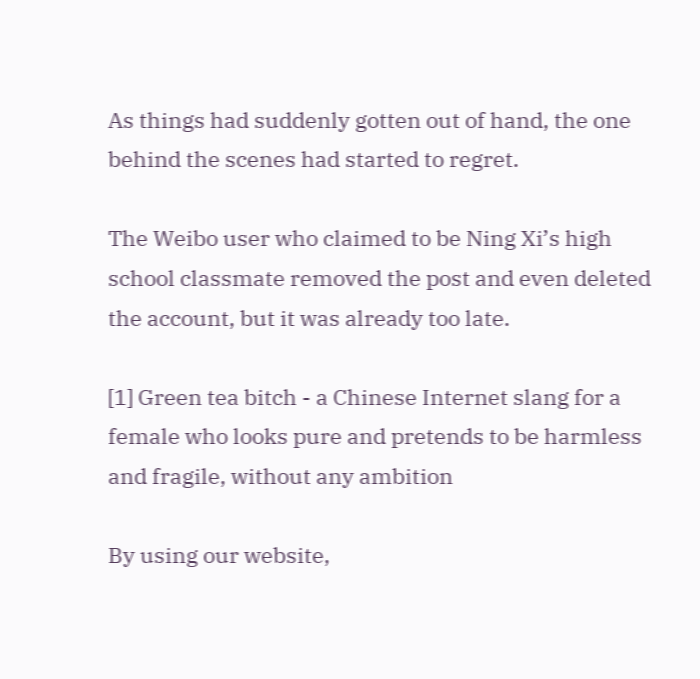As things had suddenly gotten out of hand, the one behind the scenes had started to regret.

The Weibo user who claimed to be Ning Xi’s high school classmate removed the post and even deleted the account, but it was already too late.

[1] Green tea bitch - a Chinese Internet slang for a female who looks pure and pretends to be harmless and fragile, without any ambition

By using our website,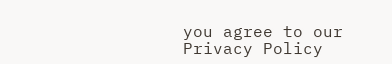you agree to our Privacy Policy